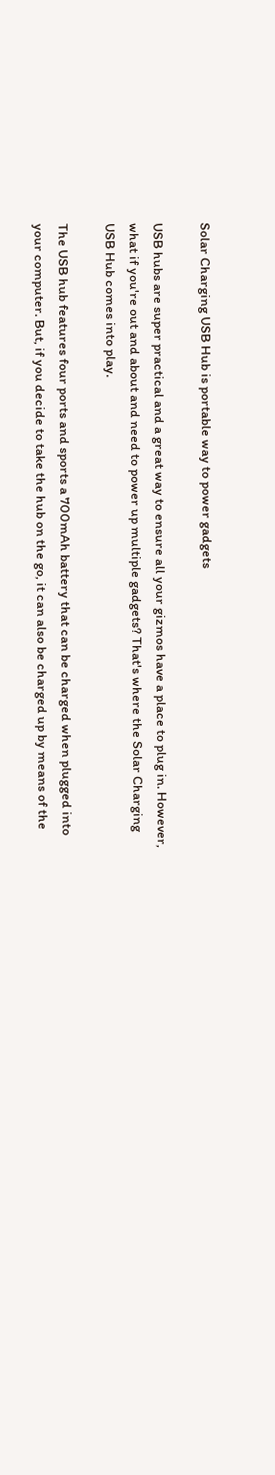Solar Charging USB Hub is portable way to power gadgets

USB hubs are super practical and a great way to ensure all your gizmos have a place to plug in. However, what if you're out and about and need to power up multiple gadgets? That's where the Solar Charging USB Hub comes into play.

The USB hub features four ports and sports a 700mAh battery that can be charged when plugged into your computer. But, if you decide to take the hub on the go, it can also be charged up by means of the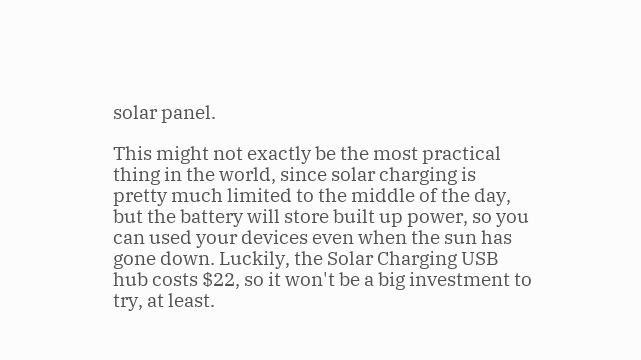solar panel.

This might not exactly be the most practical thing in the world, since solar charging is pretty much limited to the middle of the day, but the battery will store built up power, so you can used your devices even when the sun has gone down. Luckily, the Solar Charging USB hub costs $22, so it won't be a big investment to try, at least.